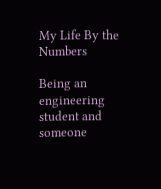My Life By the Numbers

Being an engineering student and someone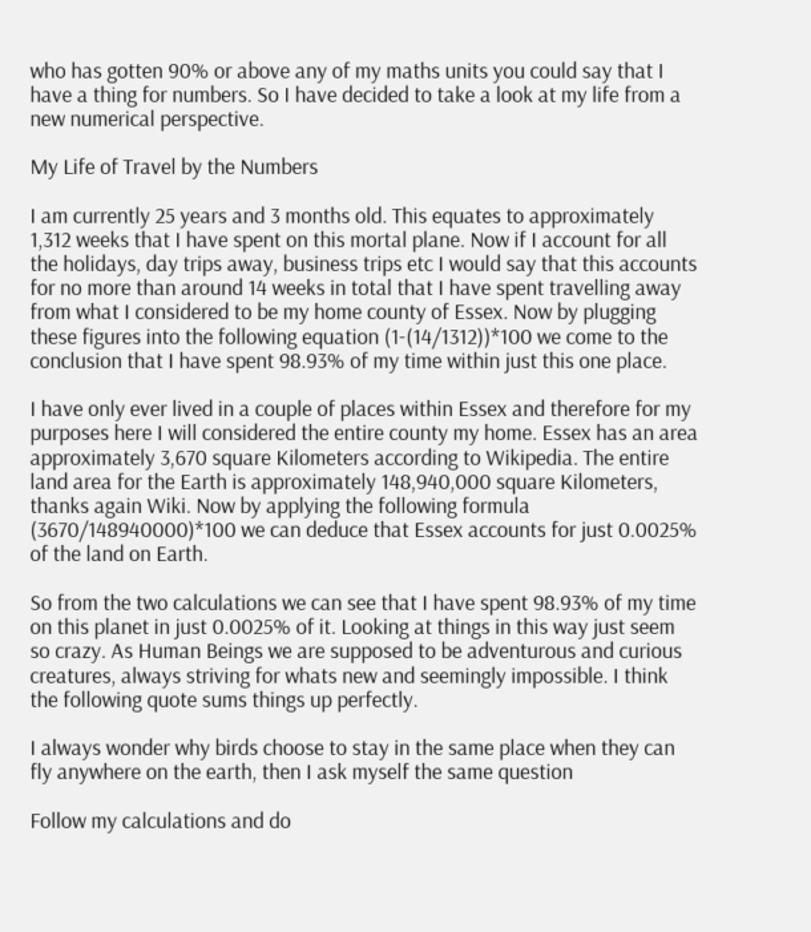who has gotten 90% or above any of my maths units you could say that I have a thing for numbers. So I have decided to take a look at my life from a new numerical perspective.

My Life of Travel by the Numbers

I am currently 25 years and 3 months old. This equates to approximately 1,312 weeks that I have spent on this mortal plane. Now if I account for all the holidays, day trips away, business trips etc I would say that this accounts for no more than around 14 weeks in total that I have spent travelling away from what I considered to be my home county of Essex. Now by plugging these figures into the following equation (1-(14/1312))*100 we come to the conclusion that I have spent 98.93% of my time within just this one place.

I have only ever lived in a couple of places within Essex and therefore for my purposes here I will considered the entire county my home. Essex has an area approximately 3,670 square Kilometers according to Wikipedia. The entire land area for the Earth is approximately 148,940,000 square Kilometers, thanks again Wiki. Now by applying the following formula (3670/148940000)*100 we can deduce that Essex accounts for just 0.0025% of the land on Earth.

So from the two calculations we can see that I have spent 98.93% of my time on this planet in just 0.0025% of it. Looking at things in this way just seem so crazy. As Human Beings we are supposed to be adventurous and curious creatures, always striving for whats new and seemingly impossible. I think the following quote sums things up perfectly.

I always wonder why birds choose to stay in the same place when they can fly anywhere on the earth, then I ask myself the same question

Follow my calculations and do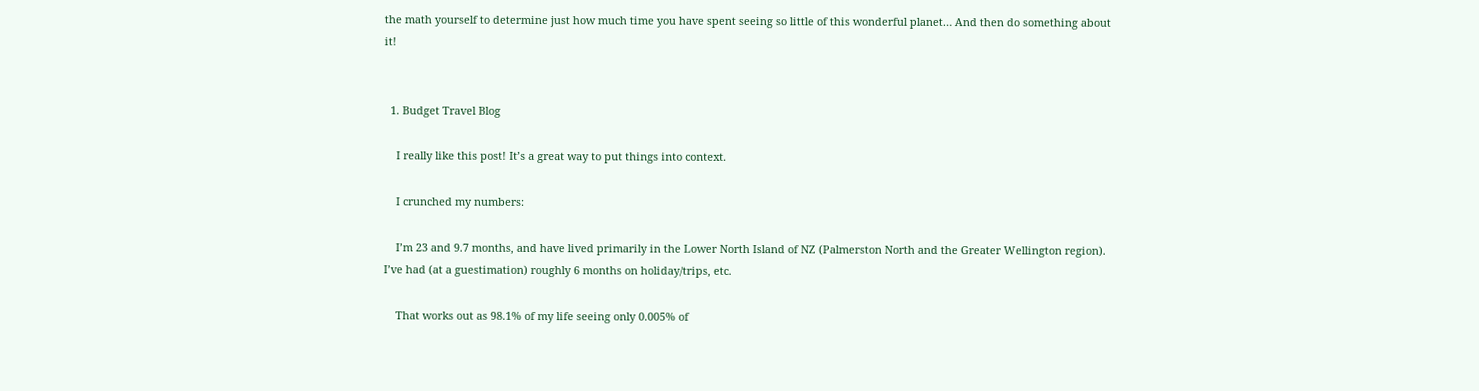the math yourself to determine just how much time you have spent seeing so little of this wonderful planet… And then do something about it!


  1. Budget Travel Blog

    I really like this post! It’s a great way to put things into context.

    I crunched my numbers:

    I’m 23 and 9.7 months, and have lived primarily in the Lower North Island of NZ (Palmerston North and the Greater Wellington region). I’ve had (at a guestimation) roughly 6 months on holiday/trips, etc.

    That works out as 98.1% of my life seeing only 0.005% of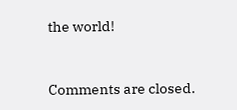the world!


Comments are closed.